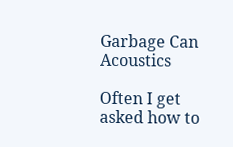Garbage Can Acoustics

Often I get asked how to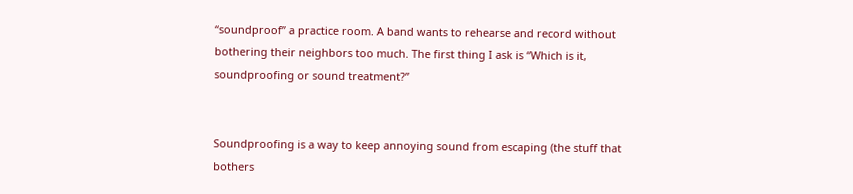“soundproof” a practice room. A band wants to rehearse and record without bothering their neighbors too much. The first thing I ask is “Which is it, soundproofing or sound treatment?”


Soundproofing is a way to keep annoying sound from escaping (the stuff that bothers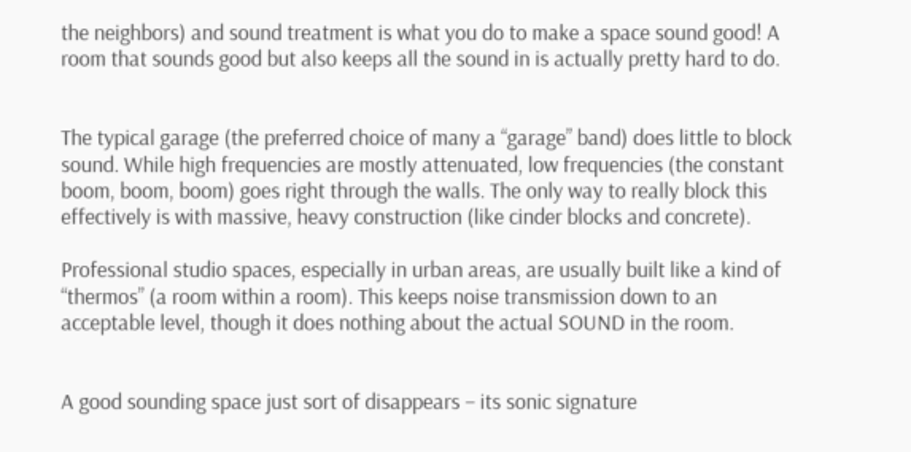the neighbors) and sound treatment is what you do to make a space sound good! A room that sounds good but also keeps all the sound in is actually pretty hard to do.


The typical garage (the preferred choice of many a “garage” band) does little to block sound. While high frequencies are mostly attenuated, low frequencies (the constant boom, boom, boom) goes right through the walls. The only way to really block this effectively is with massive, heavy construction (like cinder blocks and concrete).

Professional studio spaces, especially in urban areas, are usually built like a kind of “thermos” (a room within a room). This keeps noise transmission down to an acceptable level, though it does nothing about the actual SOUND in the room.


A good sounding space just sort of disappears – its sonic signature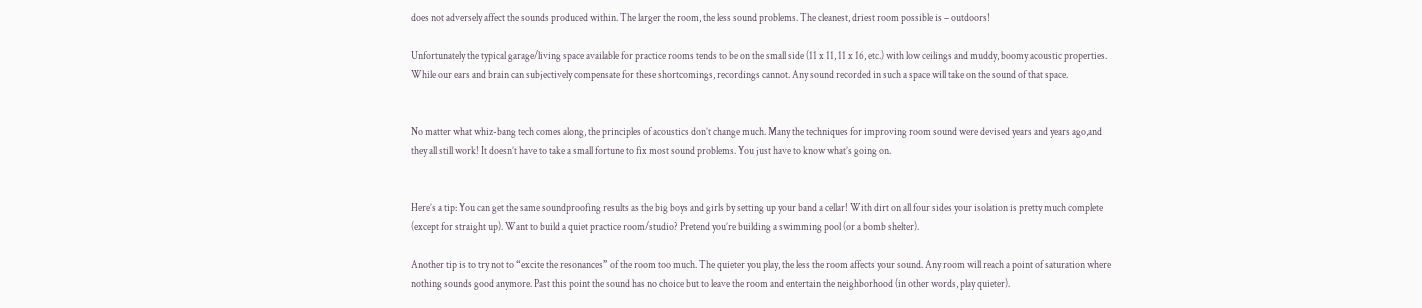does not adversely affect the sounds produced within. The larger the room, the less sound problems. The cleanest, driest room possible is – outdoors!

Unfortunately the typical garage/living space available for practice rooms tends to be on the small side (11 x 11, 11 x 16, etc.) with low ceilings and muddy, boomy acoustic properties. While our ears and brain can subjectively compensate for these shortcomings, recordings cannot. Any sound recorded in such a space will take on the sound of that space.


No matter what whiz-bang tech comes along, the principles of acoustics don’t change much. Many the techniques for improving room sound were devised years and years ago,and they all still work! It doesn’t have to take a small fortune to fix most sound problems. You just have to know what’s going on.


Here’s a tip: You can get the same soundproofing results as the big boys and girls by setting up your band a cellar! With dirt on all four sides your isolation is pretty much complete (except for straight up). Want to build a quiet practice room/studio? Pretend you’re building a swimming pool (or a bomb shelter).

Another tip is to try not to “excite the resonances” of the room too much. The quieter you play, the less the room affects your sound. Any room will reach a point of saturation where nothing sounds good anymore. Past this point the sound has no choice but to leave the room and entertain the neighborhood (in other words, play quieter).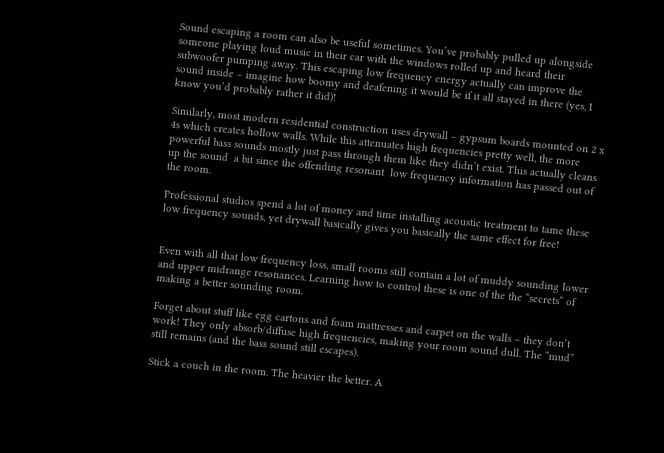Sound escaping a room can also be useful sometimes. You’ve probably pulled up alongside someone playing loud music in their car with the windows rolled up and heard their subwoofer pumping away. This escaping low frequency energy actually can improve the sound inside – imagine how boomy and deafening it would be if it all stayed in there (yes, I know you’d probably rather it did)!

Similarly, most modern residential construction uses drywall – gypsum boards mounted on 2 x 4s which creates hollow walls. While this attenuates high frequencies pretty well, the more powerful bass sounds mostly just pass through them like they didn’t exist. This actually cleans up the sound  a bit since the offending resonant  low frequency information has passed out of the room.

Professional studios spend a lot of money and time installing acoustic treatment to tame these low frequency sounds, yet drywall basically gives you basically the same effect for free!


Even with all that low frequency loss, small rooms still contain a lot of muddy sounding lower and upper midrange resonances. Learning how to control these is one of the the “secrets” of making a better sounding room.

Forget about stuff like egg cartons and foam mattresses and carpet on the walls – they don’t work! They only absorb/diffuse high frequencies, making your room sound dull. The “mud” still remains (and the bass sound still escapes).

Stick a couch in the room. The heavier the better. A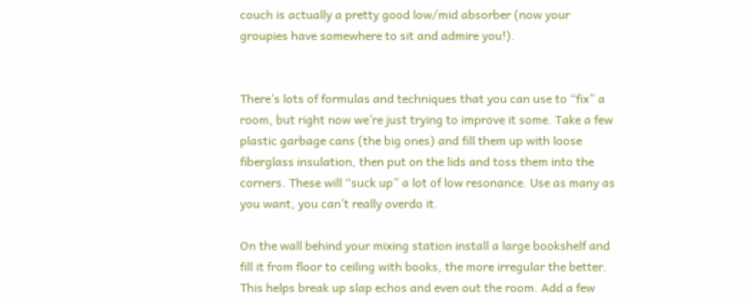couch is actually a pretty good low/mid absorber (now your groupies have somewhere to sit and admire you!).


There’s lots of formulas and techniques that you can use to “fix” a room, but right now we’re just trying to improve it some. Take a few plastic garbage cans (the big ones) and fill them up with loose fiberglass insulation, then put on the lids and toss them into the corners. These will “suck up” a lot of low resonance. Use as many as you want, you can’t really overdo it.

On the wall behind your mixing station install a large bookshelf and fill it from floor to ceiling with books, the more irregular the better. This helps break up slap echos and even out the room. Add a few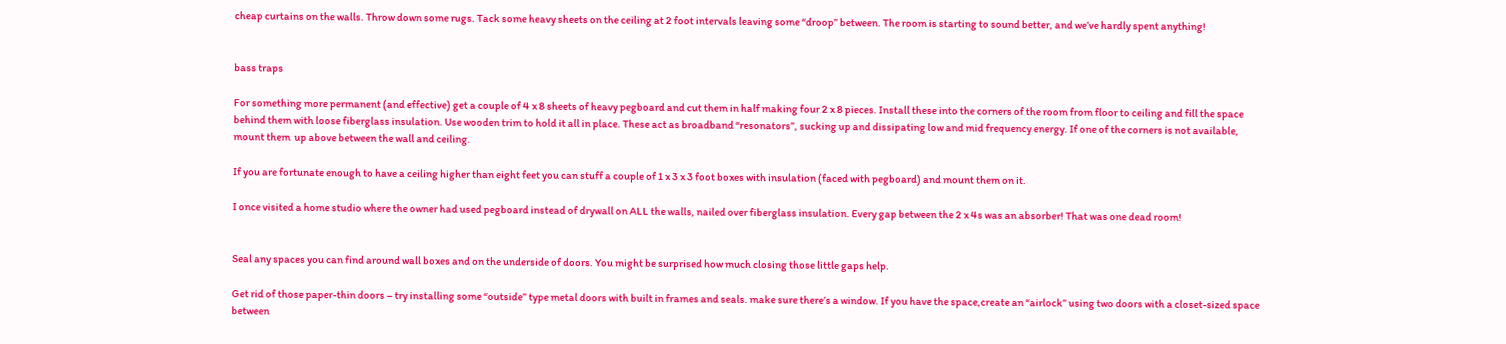cheap curtains on the walls. Throw down some rugs. Tack some heavy sheets on the ceiling at 2 foot intervals leaving some “droop” between. The room is starting to sound better, and we’ve hardly spent anything!


bass traps

For something more permanent (and effective) get a couple of 4 x 8 sheets of heavy pegboard and cut them in half making four 2 x 8 pieces. Install these into the corners of the room from floor to ceiling and fill the space behind them with loose fiberglass insulation. Use wooden trim to hold it all in place. These act as broadband “resonators”, sucking up and dissipating low and mid frequency energy. If one of the corners is not available, mount them  up above between the wall and ceiling.

If you are fortunate enough to have a ceiling higher than eight feet you can stuff a couple of 1 x 3 x 3 foot boxes with insulation (faced with pegboard) and mount them on it.

I once visited a home studio where the owner had used pegboard instead of drywall on ALL the walls, nailed over fiberglass insulation. Every gap between the 2 x 4s was an absorber! That was one dead room!


Seal any spaces you can find around wall boxes and on the underside of doors. You might be surprised how much closing those little gaps help.

Get rid of those paper-thin doors – try installing some “outside” type metal doors with built in frames and seals. make sure there’s a window. If you have the space,create an “airlock” using two doors with a closet-sized space between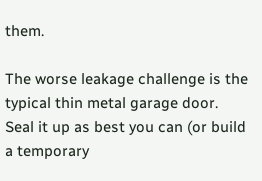them.

The worse leakage challenge is the typical thin metal garage door. Seal it up as best you can (or build a temporary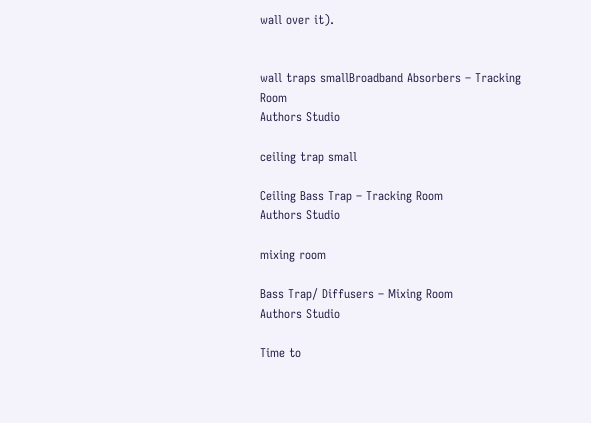wall over it).


wall traps smallBroadband Absorbers – Tracking Room
Authors Studio

ceiling trap small

Ceiling Bass Trap – Tracking Room
Authors Studio

mixing room

Bass Trap/ Diffusers – Mixing Room
Authors Studio

Time to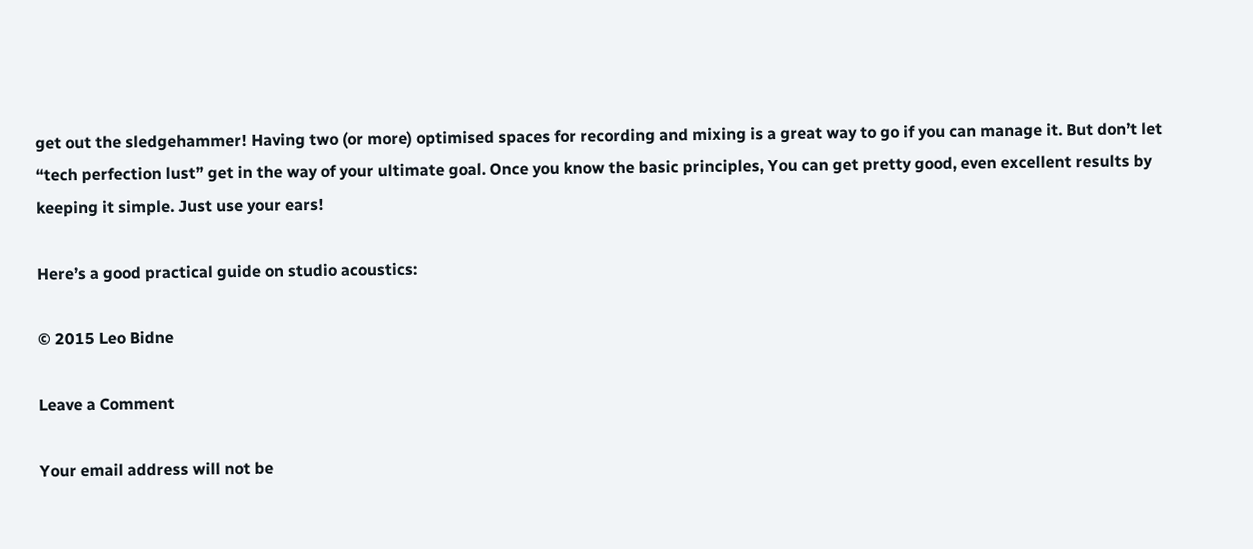get out the sledgehammer! Having two (or more) optimised spaces for recording and mixing is a great way to go if you can manage it. But don’t let “tech perfection lust” get in the way of your ultimate goal. Once you know the basic principles, You can get pretty good, even excellent results by keeping it simple. Just use your ears!

Here’s a good practical guide on studio acoustics:

© 2015 Leo Bidne

Leave a Comment

Your email address will not be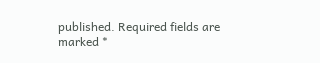published. Required fields are marked *